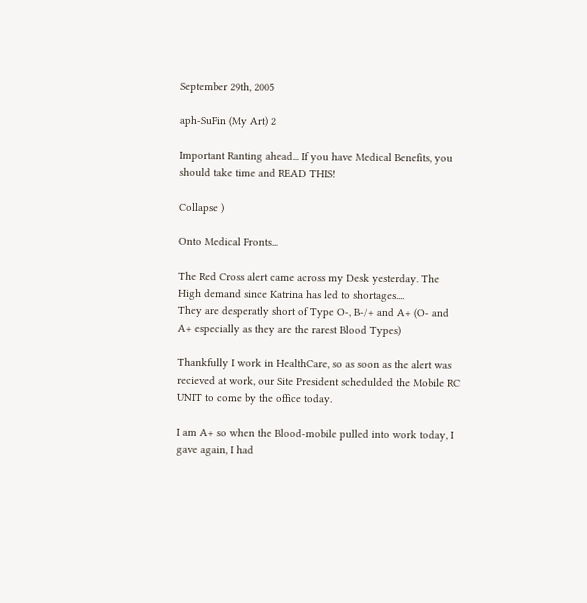September 29th, 2005

aph-SuFin (My Art) 2

Important Ranting ahead... If you have Medical Benefits, you should take time and READ THIS!

Collapse )

Onto Medical Fronts...

The Red Cross alert came across my Desk yesterday. The High demand since Katrina has led to shortages....
They are desperatly short of Type O-, B-/+ and A+ (O- and A+ especially as they are the rarest Blood Types)

Thankfully I work in HealthCare, so as soon as the alert was recieved at work, our Site President schedulded the Mobile RC UNIT to come by the office today.

I am A+ so when the Blood-mobile pulled into work today, I gave again, I had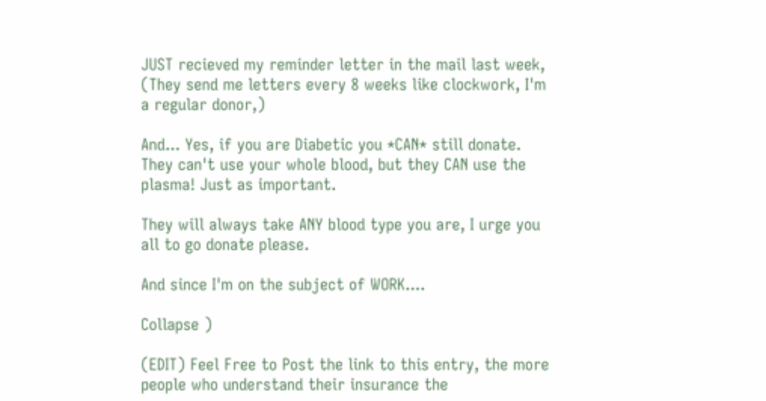JUST recieved my reminder letter in the mail last week, (They send me letters every 8 weeks like clockwork, I'm a regular donor,)

And... Yes, if you are Diabetic you *CAN* still donate. They can't use your whole blood, but they CAN use the plasma! Just as important.

They will always take ANY blood type you are, I urge you all to go donate please.

And since I'm on the subject of WORK....

Collapse )

(EDIT) Feel Free to Post the link to this entry, the more people who understand their insurance the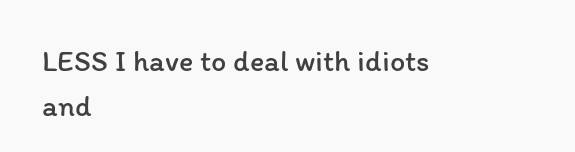LESS I have to deal with idiots and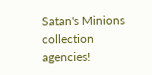Satan's Minions collection agencies!